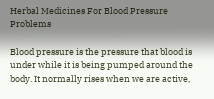Herbal Medicines For Blood Pressure Problems

Blood pressure is the pressure that blood is under while it is being pumped around the body. It normally rises when we are active,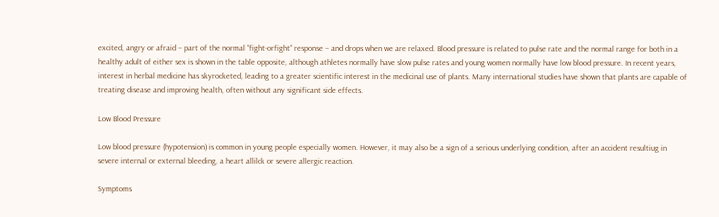excited, angry or afraid – part of the normal “fight-orfight” response – and drops when we are relaxed. Blood pressure is related to pulse rate and the normal range for both in a healthy adult of either sex is shown in the table opposite, although athletes normally have slow pulse rates and young women normally have low blood pressure. In recent years, interest in herbal medicine has skyrocketed, leading to a greater scientific interest in the medicinal use of plants. Many international studies have shown that plants are capable of treating disease and improving health, often without any significant side effects.

Low Blood Pressure

Low blood pressure (hypotension) is common in young people especially women. However, it may also be a sign of a serious underlying condition, after an accident resultiug in severe internal or external bleeding, a heart allilck or severe allergic reaction.

Symptoms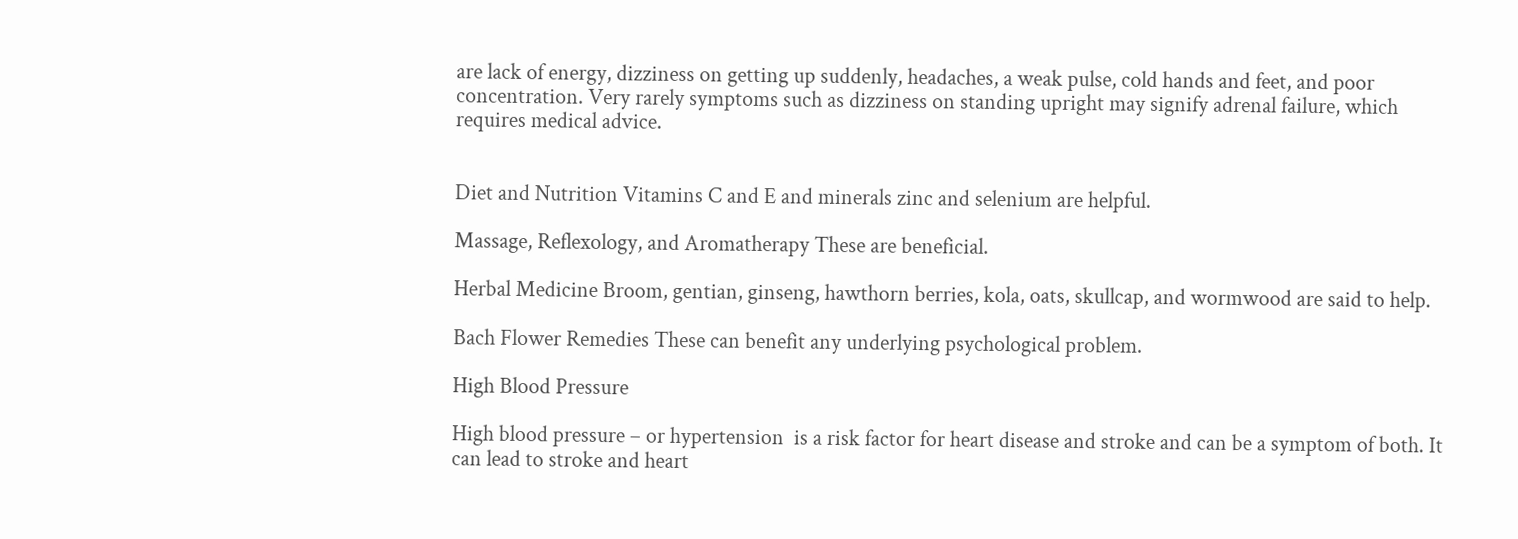are lack of energy, dizziness on getting up suddenly, headaches, a weak pulse, cold hands and feet, and poor concentration. Very rarely symptoms such as dizziness on standing upright may signify adrenal failure, which requires medical advice.


Diet and Nutrition Vitamins C and E and minerals zinc and selenium are helpful.

Massage, Reflexology, and Aromatherapy These are beneficial.

Herbal Medicine Broom, gentian, ginseng, hawthorn berries, kola, oats, skullcap, and wormwood are said to help.

Bach Flower Remedies These can benefit any underlying psychological problem.

High Blood Pressure

High blood pressure – or hypertension  is a risk factor for heart disease and stroke and can be a symptom of both. It can lead to stroke and heart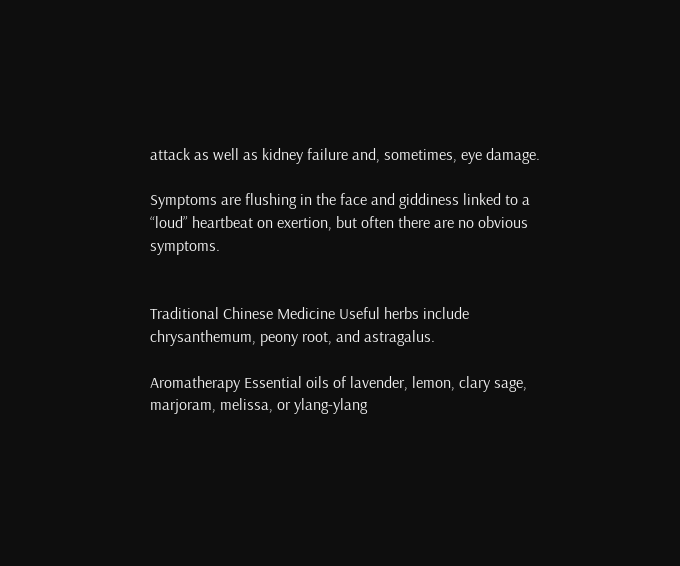attack as well as kidney failure and, sometimes, eye damage.

Symptoms are flushing in the face and giddiness linked to a “loud” heartbeat on exertion, but often there are no obvious symptoms.


Traditional Chinese Medicine Useful herbs include chrysanthemum, peony root, and astragalus.

Aromatherapy Essential oils of lavender, lemon, clary sage, marjoram, melissa, or ylang-ylang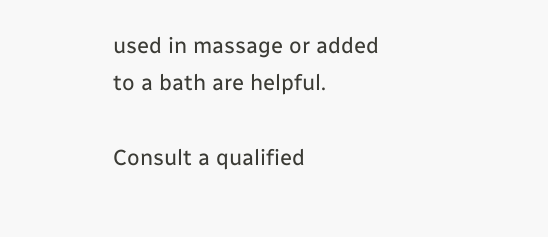used in massage or added to a bath are helpful.

Consult a qualified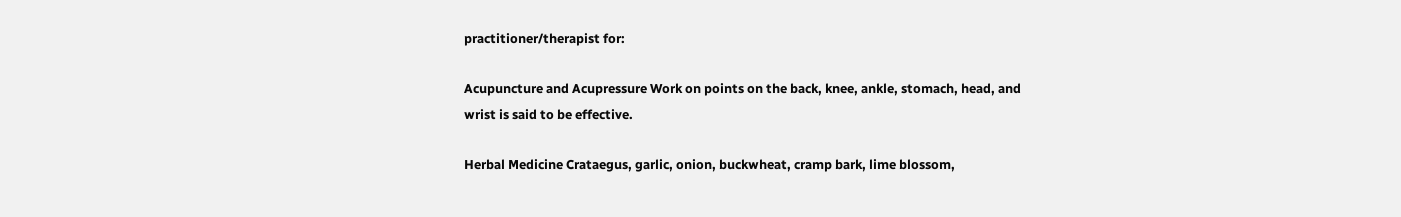practitioner/therapist for:

Acupuncture and Acupressure Work on points on the back, knee, ankle, stomach, head, and wrist is said to be effective.

Herbal Medicine Crataegus, garlic, onion, buckwheat, cramp bark, lime blossom,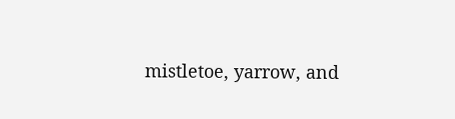mistletoe, yarrow, and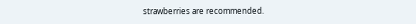strawberries are recommended.